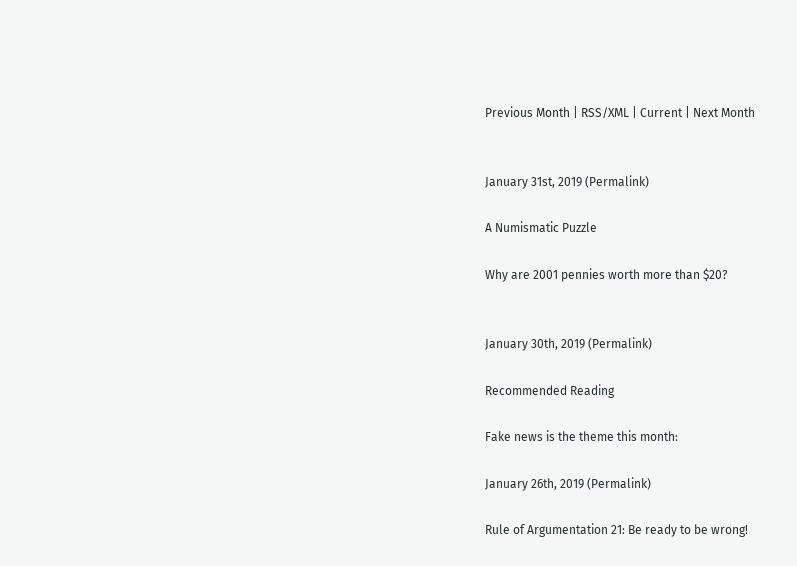Previous Month | RSS/XML | Current | Next Month


January 31st, 2019 (Permalink)

A Numismatic Puzzle

Why are 2001 pennies worth more than $20?


January 30th, 2019 (Permalink)

Recommended Reading

Fake news is the theme this month:

January 26th, 2019 (Permalink)

Rule of Argumentation 21: Be ready to be wrong!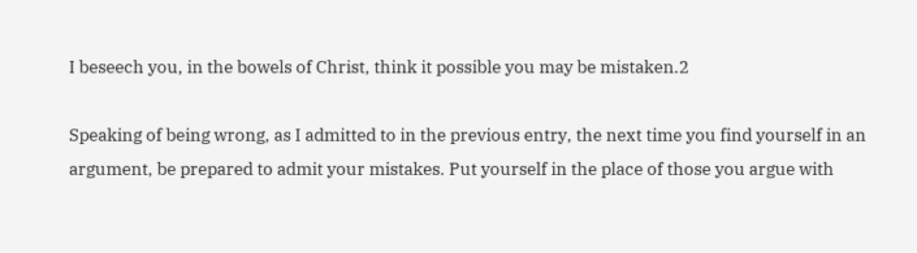I beseech you, in the bowels of Christ, think it possible you may be mistaken.2

Speaking of being wrong, as I admitted to in the previous entry, the next time you find yourself in an argument, be prepared to admit your mistakes. Put yourself in the place of those you argue with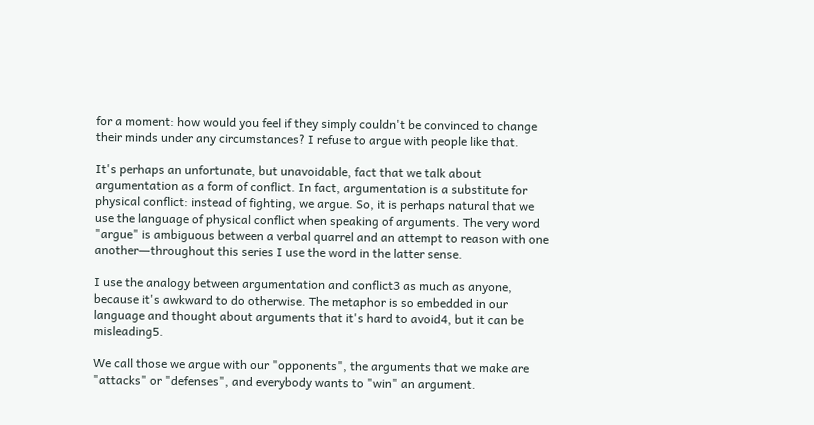for a moment: how would you feel if they simply couldn't be convinced to change their minds under any circumstances? I refuse to argue with people like that.

It's perhaps an unfortunate, but unavoidable, fact that we talk about argumentation as a form of conflict. In fact, argumentation is a substitute for physical conflict: instead of fighting, we argue. So, it is perhaps natural that we use the language of physical conflict when speaking of arguments. The very word "argue" is ambiguous between a verbal quarrel and an attempt to reason with one another―throughout this series I use the word in the latter sense.

I use the analogy between argumentation and conflict3 as much as anyone, because it's awkward to do otherwise. The metaphor is so embedded in our language and thought about arguments that it's hard to avoid4, but it can be misleading5.

We call those we argue with our "opponents", the arguments that we make are "attacks" or "defenses", and everybody wants to "win" an argument.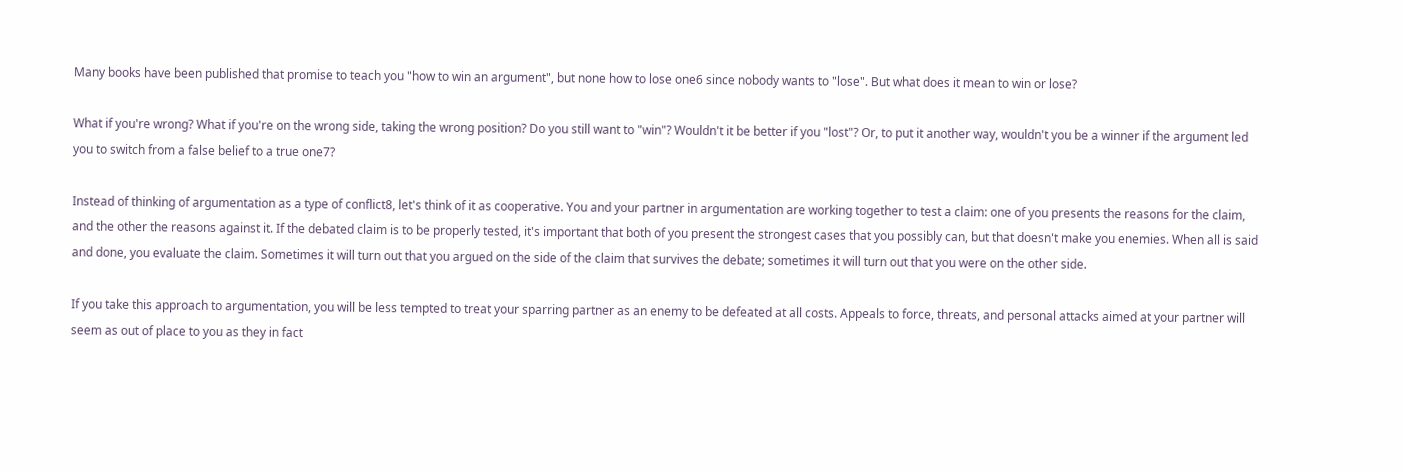Many books have been published that promise to teach you "how to win an argument", but none how to lose one6 since nobody wants to "lose". But what does it mean to win or lose?

What if you're wrong? What if you're on the wrong side, taking the wrong position? Do you still want to "win"? Wouldn't it be better if you "lost"? Or, to put it another way, wouldn't you be a winner if the argument led you to switch from a false belief to a true one7?

Instead of thinking of argumentation as a type of conflict8, let's think of it as cooperative. You and your partner in argumentation are working together to test a claim: one of you presents the reasons for the claim, and the other the reasons against it. If the debated claim is to be properly tested, it's important that both of you present the strongest cases that you possibly can, but that doesn't make you enemies. When all is said and done, you evaluate the claim. Sometimes it will turn out that you argued on the side of the claim that survives the debate; sometimes it will turn out that you were on the other side.

If you take this approach to argumentation, you will be less tempted to treat your sparring partner as an enemy to be defeated at all costs. Appeals to force, threats, and personal attacks aimed at your partner will seem as out of place to you as they in fact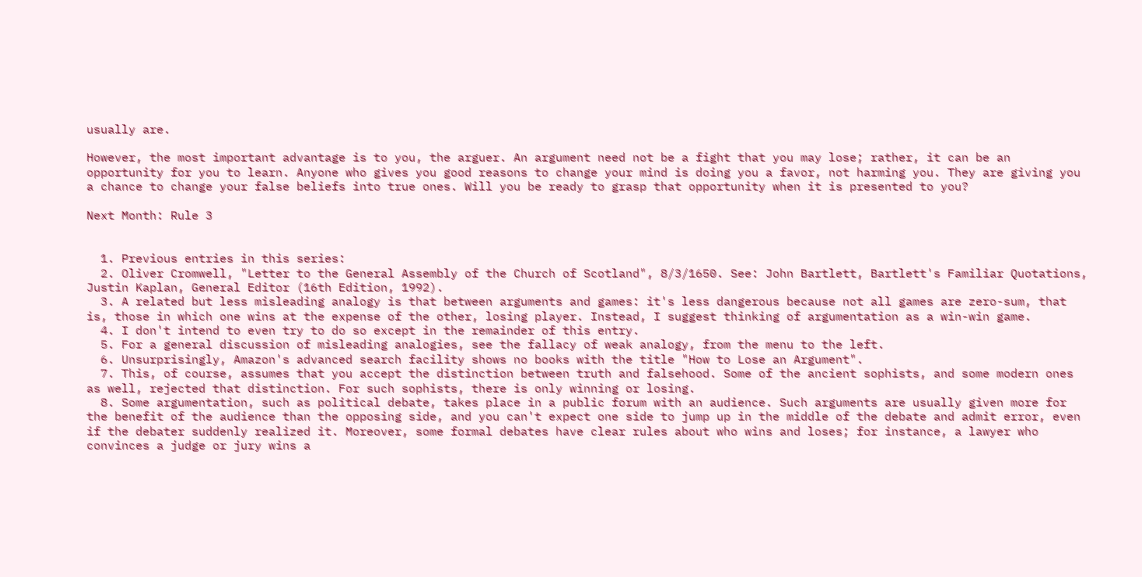usually are.

However, the most important advantage is to you, the arguer. An argument need not be a fight that you may lose; rather, it can be an opportunity for you to learn. Anyone who gives you good reasons to change your mind is doing you a favor, not harming you. They are giving you a chance to change your false beliefs into true ones. Will you be ready to grasp that opportunity when it is presented to you?

Next Month: Rule 3


  1. Previous entries in this series:
  2. Oliver Cromwell, "Letter to the General Assembly of the Church of Scotland", 8/3/1650. See: John Bartlett, Bartlett's Familiar Quotations, Justin Kaplan, General Editor (16th Edition, 1992).
  3. A related but less misleading analogy is that between arguments and games: it's less dangerous because not all games are zero-sum, that is, those in which one wins at the expense of the other, losing player. Instead, I suggest thinking of argumentation as a win-win game.
  4. I don't intend to even try to do so except in the remainder of this entry.
  5. For a general discussion of misleading analogies, see the fallacy of weak analogy, from the menu to the left.
  6. Unsurprisingly, Amazon's advanced search facility shows no books with the title "How to Lose an Argument".
  7. This, of course, assumes that you accept the distinction between truth and falsehood. Some of the ancient sophists, and some modern ones as well, rejected that distinction. For such sophists, there is only winning or losing.
  8. Some argumentation, such as political debate, takes place in a public forum with an audience. Such arguments are usually given more for the benefit of the audience than the opposing side, and you can't expect one side to jump up in the middle of the debate and admit error, even if the debater suddenly realized it. Moreover, some formal debates have clear rules about who wins and loses; for instance, a lawyer who convinces a judge or jury wins a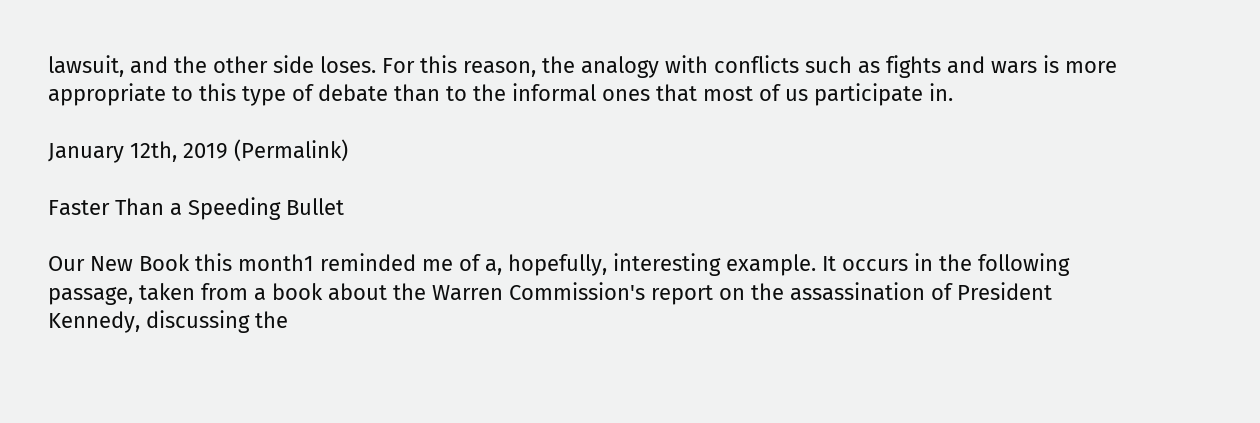lawsuit, and the other side loses. For this reason, the analogy with conflicts such as fights and wars is more appropriate to this type of debate than to the informal ones that most of us participate in.

January 12th, 2019 (Permalink)

Faster Than a Speeding Bullet

Our New Book this month1 reminded me of a, hopefully, interesting example. It occurs in the following passage, taken from a book about the Warren Commission's report on the assassination of President Kennedy, discussing the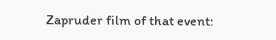Zapruder film of that event: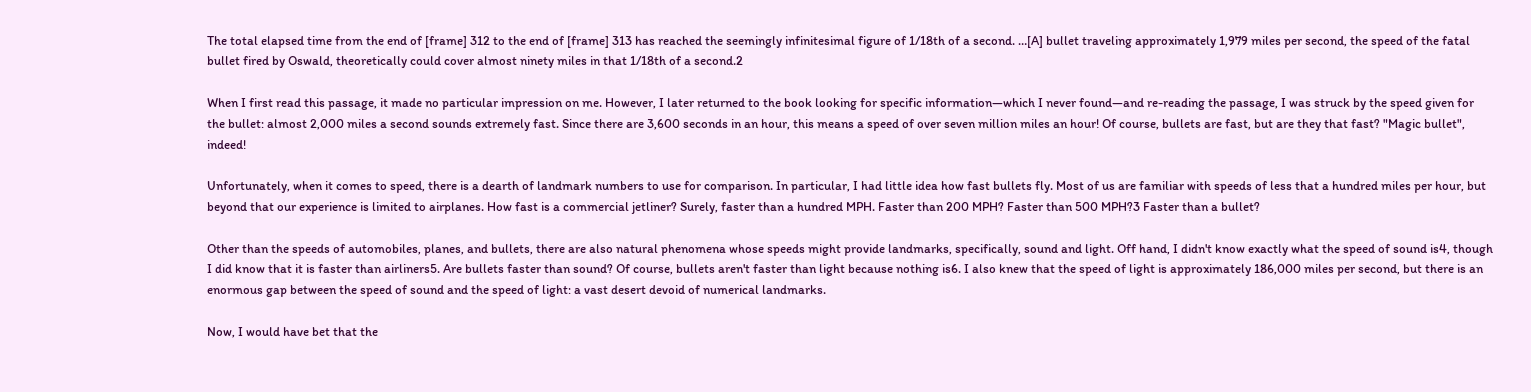The total elapsed time from the end of [frame] 312 to the end of [frame] 313 has reached the seemingly infinitesimal figure of 1/18th of a second. …[A] bullet traveling approximately 1,979 miles per second, the speed of the fatal bullet fired by Oswald, theoretically could cover almost ninety miles in that 1/18th of a second.2

When I first read this passage, it made no particular impression on me. However, I later returned to the book looking for specific information―which I never found―and re-reading the passage, I was struck by the speed given for the bullet: almost 2,000 miles a second sounds extremely fast. Since there are 3,600 seconds in an hour, this means a speed of over seven million miles an hour! Of course, bullets are fast, but are they that fast? "Magic bullet", indeed!

Unfortunately, when it comes to speed, there is a dearth of landmark numbers to use for comparison. In particular, I had little idea how fast bullets fly. Most of us are familiar with speeds of less that a hundred miles per hour, but beyond that our experience is limited to airplanes. How fast is a commercial jetliner? Surely, faster than a hundred MPH. Faster than 200 MPH? Faster than 500 MPH?3 Faster than a bullet?

Other than the speeds of automobiles, planes, and bullets, there are also natural phenomena whose speeds might provide landmarks, specifically, sound and light. Off hand, I didn't know exactly what the speed of sound is4, though I did know that it is faster than airliners5. Are bullets faster than sound? Of course, bullets aren't faster than light because nothing is6. I also knew that the speed of light is approximately 186,000 miles per second, but there is an enormous gap between the speed of sound and the speed of light: a vast desert devoid of numerical landmarks.

Now, I would have bet that the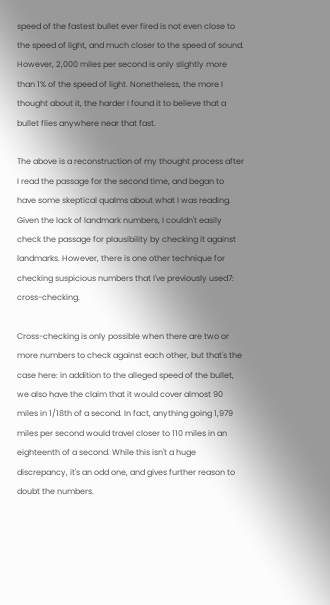speed of the fastest bullet ever fired is not even close to the speed of light, and much closer to the speed of sound. However, 2,000 miles per second is only slightly more than 1% of the speed of light. Nonetheless, the more I thought about it, the harder I found it to believe that a bullet flies anywhere near that fast.

The above is a reconstruction of my thought process after I read the passage for the second time, and began to have some skeptical qualms about what I was reading. Given the lack of landmark numbers, I couldn't easily check the passage for plausibility by checking it against landmarks. However, there is one other technique for checking suspicious numbers that I've previously used7: cross-checking.

Cross-checking is only possible when there are two or more numbers to check against each other, but that's the case here: in addition to the alleged speed of the bullet, we also have the claim that it would cover almost 90 miles in 1/18th of a second. In fact, anything going 1,979 miles per second would travel closer to 110 miles in an eighteenth of a second. While this isn't a huge discrepancy, it's an odd one, and gives further reason to doubt the numbers.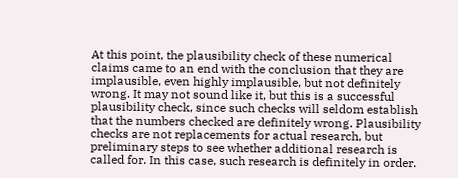At this point, the plausibility check of these numerical claims came to an end with the conclusion that they are implausible, even highly implausible, but not definitely wrong. It may not sound like it, but this is a successful plausibility check, since such checks will seldom establish that the numbers checked are definitely wrong. Plausibility checks are not replacements for actual research, but preliminary steps to see whether additional research is called for. In this case, such research is definitely in order.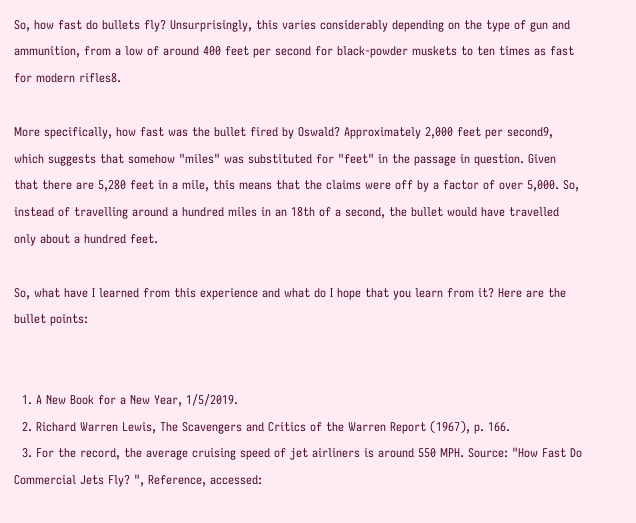So, how fast do bullets fly? Unsurprisingly, this varies considerably depending on the type of gun and ammunition, from a low of around 400 feet per second for black-powder muskets to ten times as fast for modern rifles8.

More specifically, how fast was the bullet fired by Oswald? Approximately 2,000 feet per second9, which suggests that somehow "miles" was substituted for "feet" in the passage in question. Given that there are 5,280 feet in a mile, this means that the claims were off by a factor of over 5,000. So, instead of travelling around a hundred miles in an 18th of a second, the bullet would have travelled only about a hundred feet.

So, what have I learned from this experience and what do I hope that you learn from it? Here are the bullet points:


  1. A New Book for a New Year, 1/5/2019.
  2. Richard Warren Lewis, The Scavengers and Critics of the Warren Report (1967), p. 166.
  3. For the record, the average cruising speed of jet airliners is around 550 MPH. Source: "How Fast Do Commercial Jets Fly? ", Reference, accessed: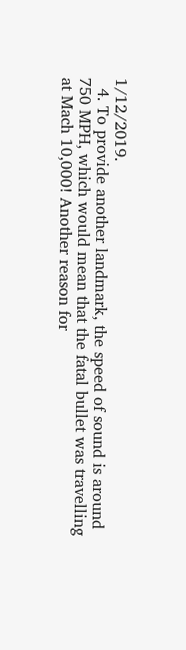1/12/2019.
  4. To provide another landmark, the speed of sound is around 750 MPH, which would mean that the fatal bullet was travelling at Mach 10,000! Another reason for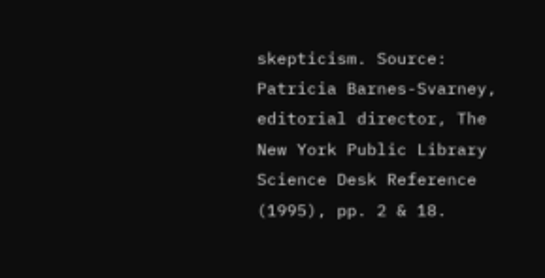skepticism. Source: Patricia Barnes-Svarney, editorial director, The New York Public Library Science Desk Reference (1995), pp. 2 & 18.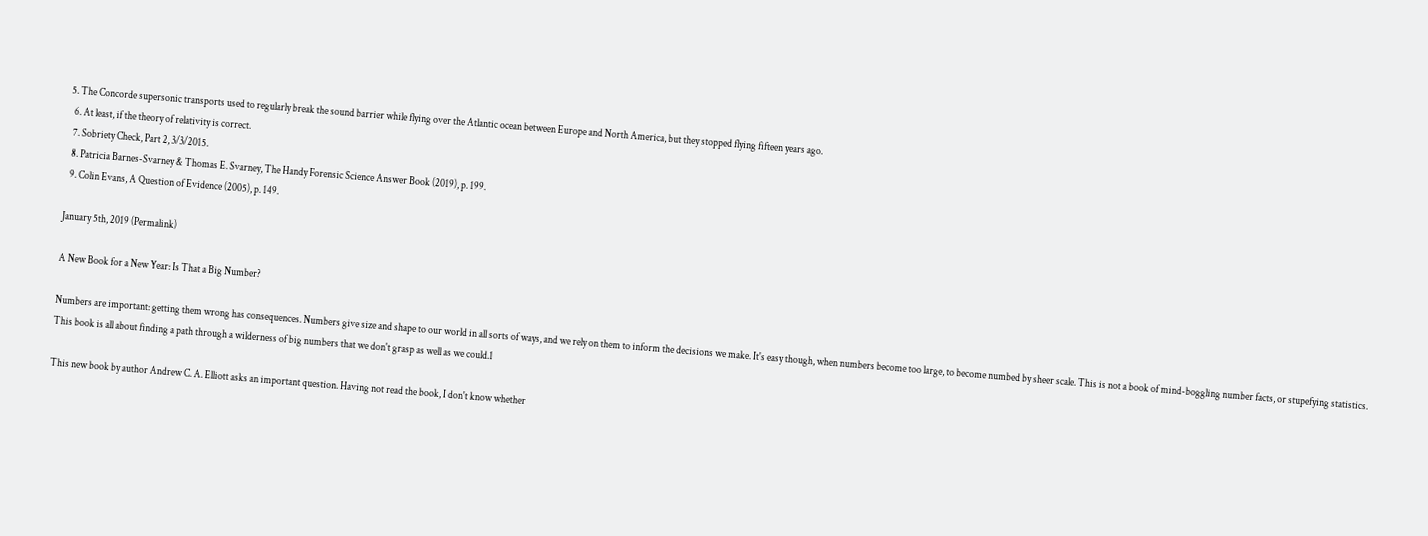5. The Concorde supersonic transports used to regularly break the sound barrier while flying over the Atlantic ocean between Europe and North America, but they stopped flying fifteen years ago.
  6. At least, if the theory of relativity is correct.
  7. Sobriety Check, Part 2, 3/3/2015.
  8. Patricia Barnes-Svarney & Thomas E. Svarney, The Handy Forensic Science Answer Book (2019), p. 199.
  9. Colin Evans, A Question of Evidence (2005), p. 149.

January 5th, 2019 (Permalink)

A New Book for a New Year: Is That a Big Number?

Numbers are important: getting them wrong has consequences. Numbers give size and shape to our world in all sorts of ways, and we rely on them to inform the decisions we make. It's easy though, when numbers become too large, to become numbed by sheer scale. This is not a book of mind-boggling number facts, or stupefying statistics. This book is all about finding a path through a wilderness of big numbers that we don't grasp as well as we could.1

This new book by author Andrew C. A. Elliott asks an important question. Having not read the book, I don't know whether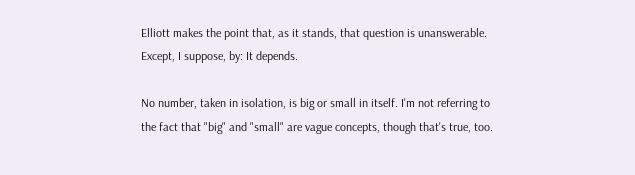Elliott makes the point that, as it stands, that question is unanswerable. Except, I suppose, by: It depends.

No number, taken in isolation, is big or small in itself. I'm not referring to the fact that "big" and "small" are vague concepts, though that's true, too.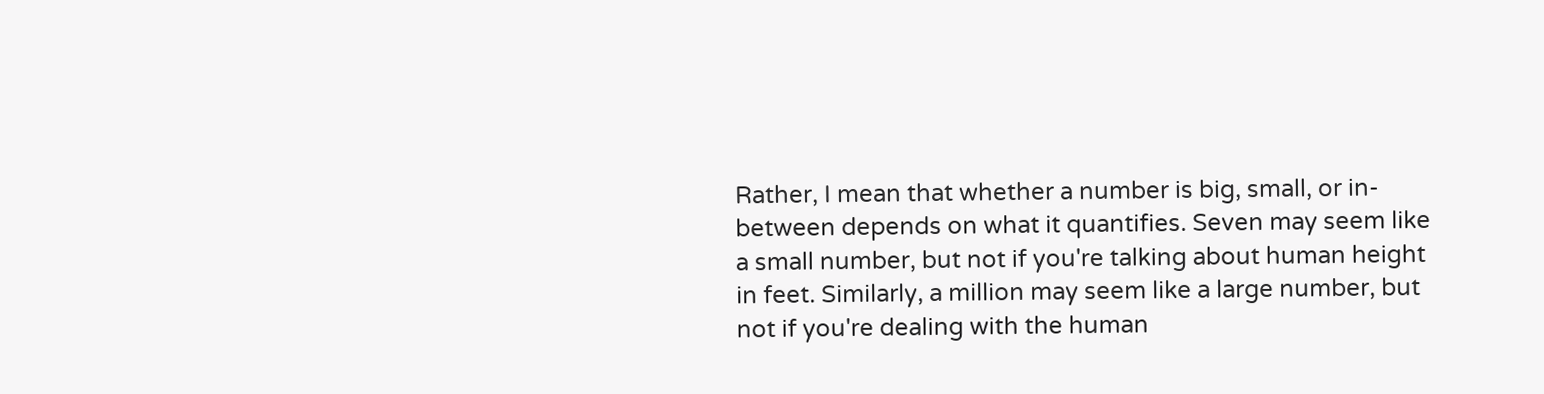Rather, I mean that whether a number is big, small, or in-between depends on what it quantifies. Seven may seem like a small number, but not if you're talking about human height in feet. Similarly, a million may seem like a large number, but not if you're dealing with the human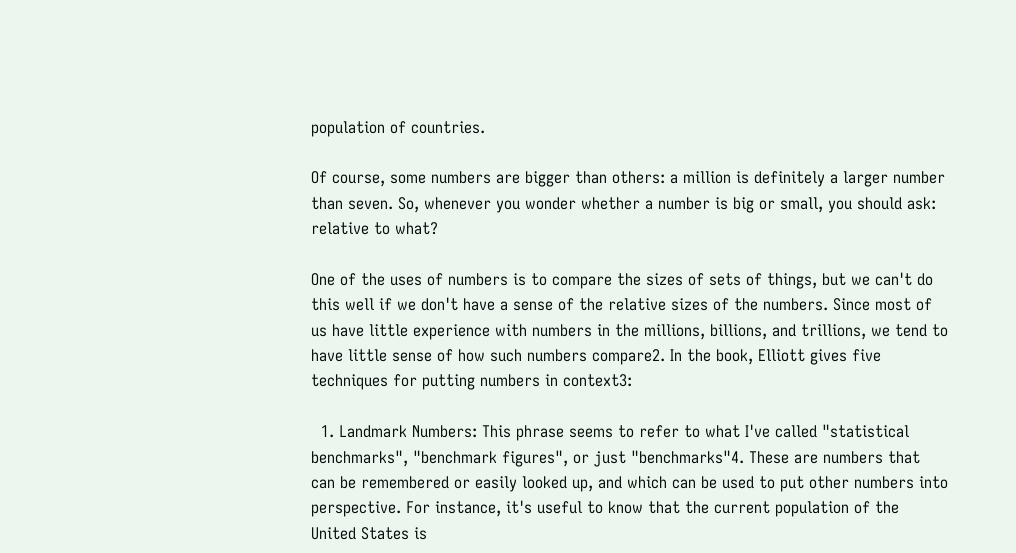population of countries.

Of course, some numbers are bigger than others: a million is definitely a larger number than seven. So, whenever you wonder whether a number is big or small, you should ask: relative to what?

One of the uses of numbers is to compare the sizes of sets of things, but we can't do this well if we don't have a sense of the relative sizes of the numbers. Since most of us have little experience with numbers in the millions, billions, and trillions, we tend to have little sense of how such numbers compare2. In the book, Elliott gives five techniques for putting numbers in context3:

  1. Landmark Numbers: This phrase seems to refer to what I've called "statistical benchmarks", "benchmark figures", or just "benchmarks"4. These are numbers that can be remembered or easily looked up, and which can be used to put other numbers into perspective. For instance, it's useful to know that the current population of the United States is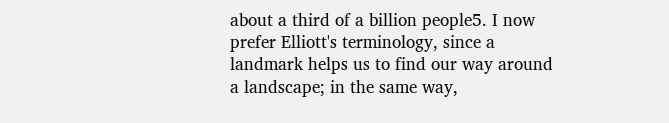about a third of a billion people5. I now prefer Elliott's terminology, since a landmark helps us to find our way around a landscape; in the same way,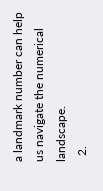a landmark number can help us navigate the numerical landscape.
  2.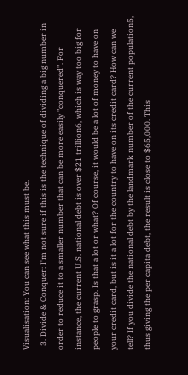Visualisation: You can see what this must be.
  3. Divide & Conquer: I'm not sure if this is the technique of dividing a big number in order to reduce it to a smaller number that can be more easily "conquered". For instance, the current U.S. national debt is over $21 trillion6, which is way too big for people to grasp. Is that a lot or what? Of course, it would be a lot of money to have on your credit card, but is it a lot for the country to have on its credit card? How can we tell? If you divide the national debt by the landmark number of the current population5, thus giving the per capita debt, the result is close to $65,000. This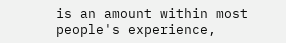is an amount within most people's experience,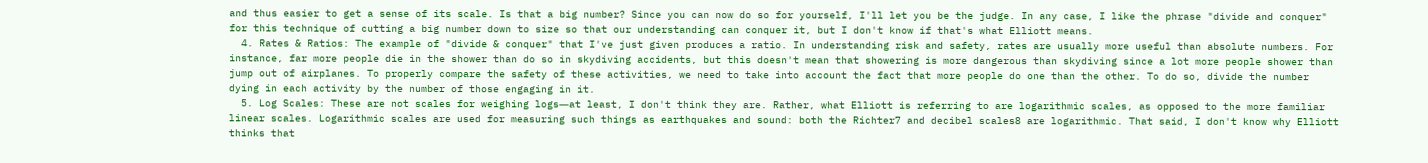and thus easier to get a sense of its scale. Is that a big number? Since you can now do so for yourself, I'll let you be the judge. In any case, I like the phrase "divide and conquer" for this technique of cutting a big number down to size so that our understanding can conquer it, but I don't know if that's what Elliott means.
  4. Rates & Ratios: The example of "divide & conquer" that I've just given produces a ratio. In understanding risk and safety, rates are usually more useful than absolute numbers. For instance, far more people die in the shower than do so in skydiving accidents, but this doesn't mean that showering is more dangerous than skydiving since a lot more people shower than jump out of airplanes. To properly compare the safety of these activities, we need to take into account the fact that more people do one than the other. To do so, divide the number dying in each activity by the number of those engaging in it.
  5. Log Scales: These are not scales for weighing logs―at least, I don't think they are. Rather, what Elliott is referring to are logarithmic scales, as opposed to the more familiar linear scales. Logarithmic scales are used for measuring such things as earthquakes and sound: both the Richter7 and decibel scales8 are logarithmic. That said, I don't know why Elliott thinks that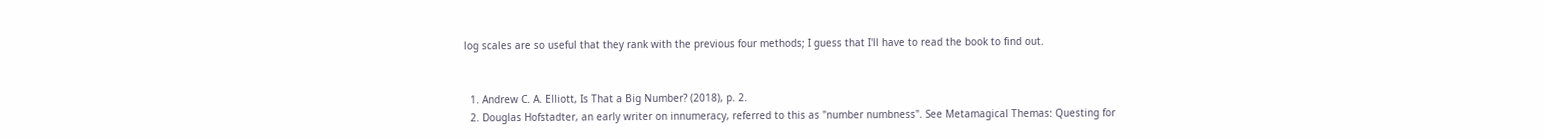log scales are so useful that they rank with the previous four methods; I guess that I'll have to read the book to find out.


  1. Andrew C. A. Elliott, Is That a Big Number? (2018), p. 2.
  2. Douglas Hofstadter, an early writer on innumeracy, referred to this as "number numbness". See Metamagical Themas: Questing for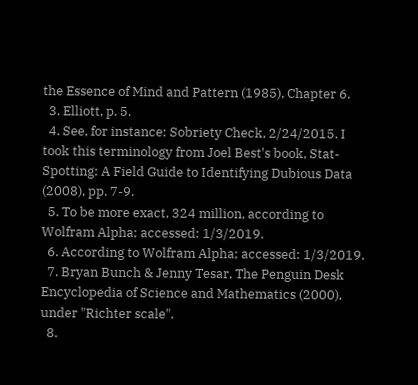the Essence of Mind and Pattern (1985), Chapter 6.
  3. Elliott, p. 5.
  4. See, for instance: Sobriety Check, 2/24/2015. I took this terminology from Joel Best's book, Stat-Spotting: A Field Guide to Identifying Dubious Data (2008), pp. 7-9.
  5. To be more exact, 324 million, according to Wolfram Alpha; accessed: 1/3/2019.
  6. According to Wolfram Alpha; accessed: 1/3/2019.
  7. Bryan Bunch & Jenny Tesar, The Penguin Desk Encyclopedia of Science and Mathematics (2000), under "Richter scale".
  8.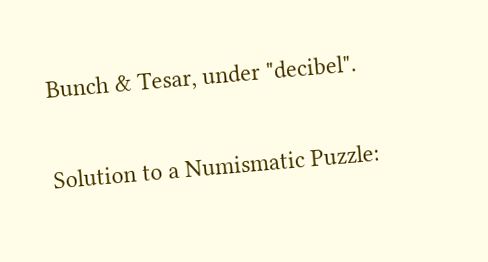Bunch & Tesar, under "decibel".

Solution to a Numismatic Puzzle: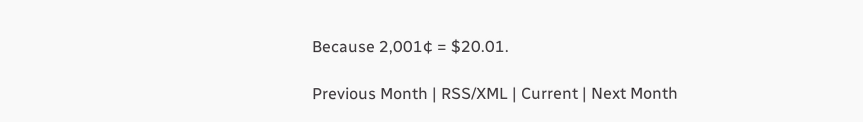Because 2,001¢ = $20.01.

Previous Month | RSS/XML | Current | Next Month